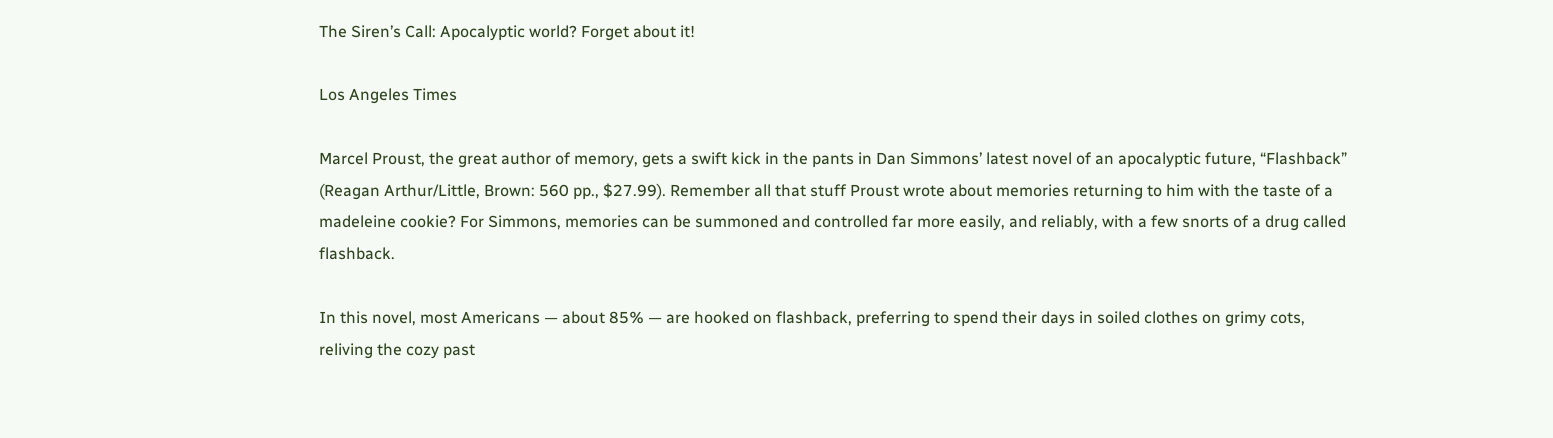The Siren’s Call: Apocalyptic world? Forget about it!

Los Angeles Times

Marcel Proust, the great author of memory, gets a swift kick in the pants in Dan Simmons’ latest novel of an apocalyptic future, “Flashback” (Reagan Arthur/Little, Brown: 560 pp., $27.99). Remember all that stuff Proust wrote about memories returning to him with the taste of a madeleine cookie? For Simmons, memories can be summoned and controlled far more easily, and reliably, with a few snorts of a drug called flashback.

In this novel, most Americans — about 85% — are hooked on flashback, preferring to spend their days in soiled clothes on grimy cots, reliving the cozy past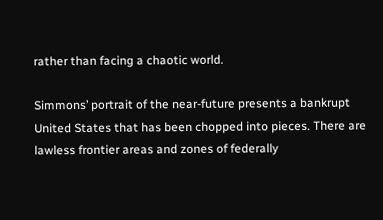rather than facing a chaotic world.

Simmons’ portrait of the near-future presents a bankrupt United States that has been chopped into pieces. There are lawless frontier areas and zones of federally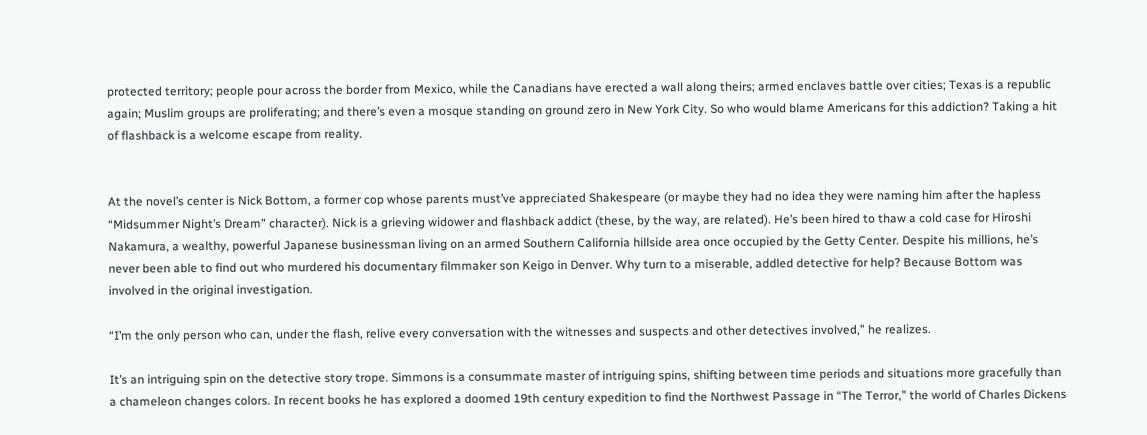protected territory; people pour across the border from Mexico, while the Canadians have erected a wall along theirs; armed enclaves battle over cities; Texas is a republic again; Muslim groups are proliferating; and there’s even a mosque standing on ground zero in New York City. So who would blame Americans for this addiction? Taking a hit of flashback is a welcome escape from reality.


At the novel’s center is Nick Bottom, a former cop whose parents must’ve appreciated Shakespeare (or maybe they had no idea they were naming him after the hapless “Midsummer Night’s Dream” character). Nick is a grieving widower and flashback addict (these, by the way, are related). He’s been hired to thaw a cold case for Hiroshi Nakamura, a wealthy, powerful Japanese businessman living on an armed Southern California hillside area once occupied by the Getty Center. Despite his millions, he’s never been able to find out who murdered his documentary filmmaker son Keigo in Denver. Why turn to a miserable, addled detective for help? Because Bottom was involved in the original investigation.

“I’m the only person who can, under the flash, relive every conversation with the witnesses and suspects and other detectives involved,” he realizes.

It’s an intriguing spin on the detective story trope. Simmons is a consummate master of intriguing spins, shifting between time periods and situations more gracefully than a chameleon changes colors. In recent books he has explored a doomed 19th century expedition to find the Northwest Passage in “The Terror,” the world of Charles Dickens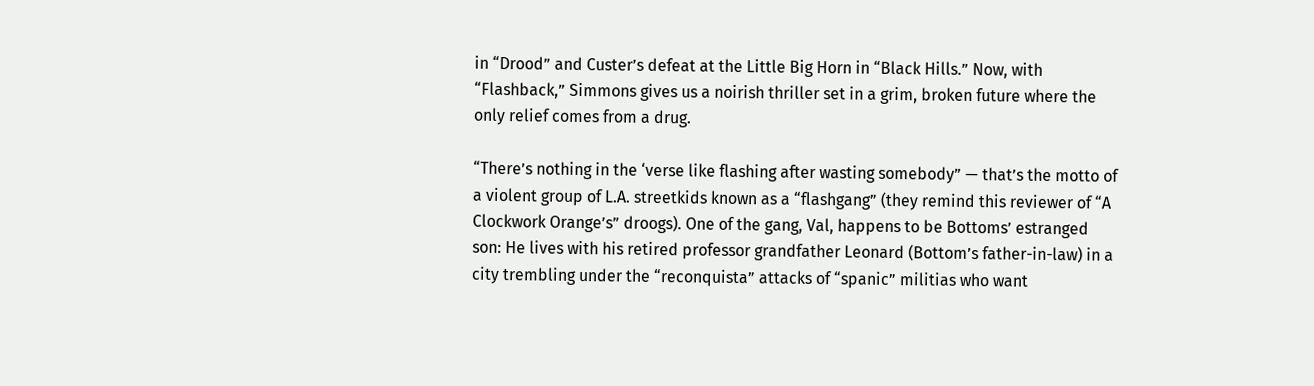in “Drood” and Custer’s defeat at the Little Big Horn in “Black Hills.” Now, with “Flashback,” Simmons gives us a noirish thriller set in a grim, broken future where the only relief comes from a drug.

“There’s nothing in the ‘verse like flashing after wasting somebody” — that’s the motto of a violent group of L.A. streetkids known as a “flashgang” (they remind this reviewer of “A Clockwork Orange’s” droogs). One of the gang, Val, happens to be Bottoms’ estranged son: He lives with his retired professor grandfather Leonard (Bottom’s father-in-law) in a city trembling under the “reconquista” attacks of “spanic” militias who want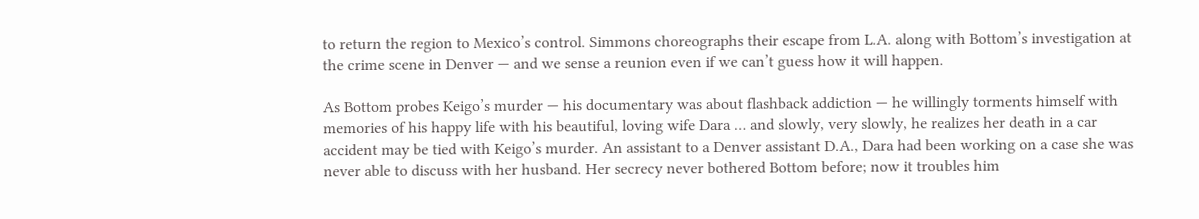to return the region to Mexico’s control. Simmons choreographs their escape from L.A. along with Bottom’s investigation at the crime scene in Denver — and we sense a reunion even if we can’t guess how it will happen.

As Bottom probes Keigo’s murder — his documentary was about flashback addiction — he willingly torments himself with memories of his happy life with his beautiful, loving wife Dara … and slowly, very slowly, he realizes her death in a car accident may be tied with Keigo’s murder. An assistant to a Denver assistant D.A., Dara had been working on a case she was never able to discuss with her husband. Her secrecy never bothered Bottom before; now it troubles him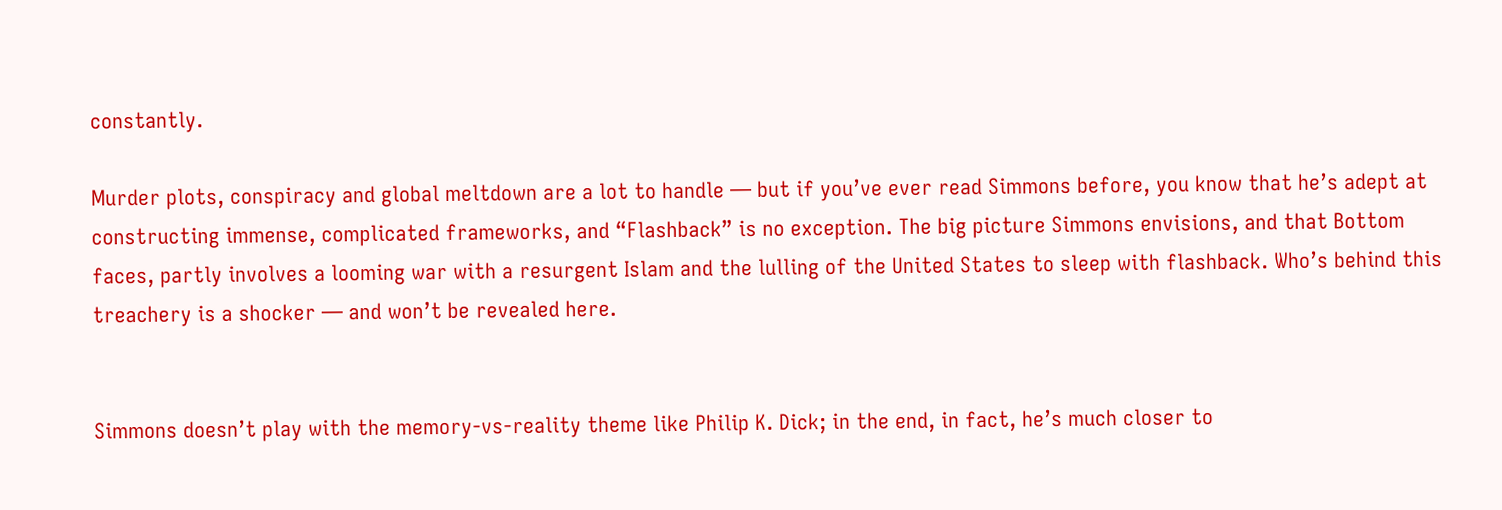constantly.

Murder plots, conspiracy and global meltdown are a lot to handle — but if you’ve ever read Simmons before, you know that he’s adept at constructing immense, complicated frameworks, and “Flashback” is no exception. The big picture Simmons envisions, and that Bottom faces, partly involves a looming war with a resurgent Islam and the lulling of the United States to sleep with flashback. Who’s behind this treachery is a shocker — and won’t be revealed here.


Simmons doesn’t play with the memory-vs-reality theme like Philip K. Dick; in the end, in fact, he’s much closer to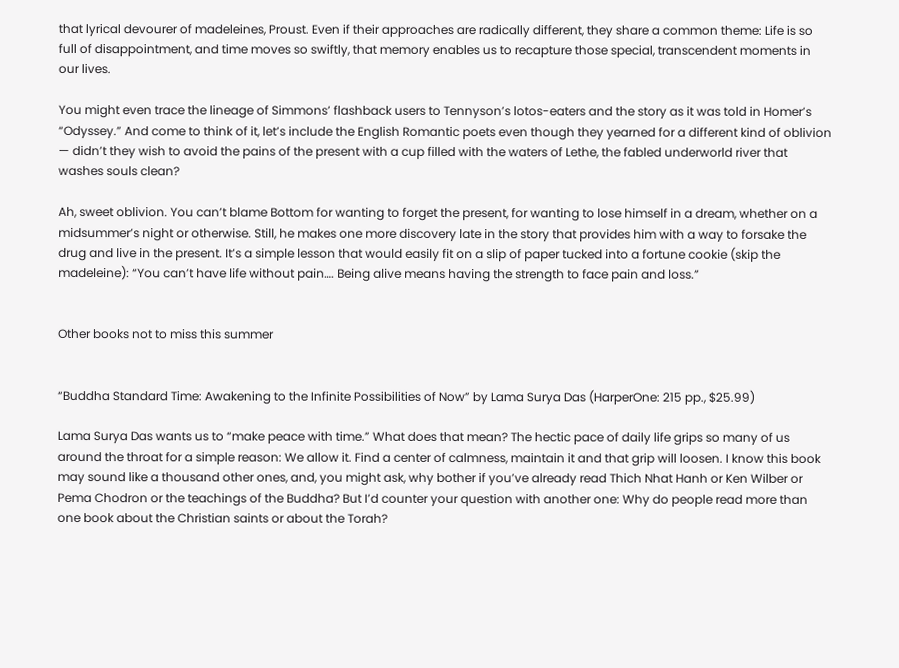that lyrical devourer of madeleines, Proust. Even if their approaches are radically different, they share a common theme: Life is so full of disappointment, and time moves so swiftly, that memory enables us to recapture those special, transcendent moments in our lives.

You might even trace the lineage of Simmons’ flashback users to Tennyson’s lotos-eaters and the story as it was told in Homer’s “Odyssey.” And come to think of it, let’s include the English Romantic poets even though they yearned for a different kind of oblivion — didn’t they wish to avoid the pains of the present with a cup filled with the waters of Lethe, the fabled underworld river that washes souls clean?

Ah, sweet oblivion. You can’t blame Bottom for wanting to forget the present, for wanting to lose himself in a dream, whether on a midsummer’s night or otherwise. Still, he makes one more discovery late in the story that provides him with a way to forsake the drug and live in the present. It’s a simple lesson that would easily fit on a slip of paper tucked into a fortune cookie (skip the madeleine): “You can’t have life without pain…. Being alive means having the strength to face pain and loss.”


Other books not to miss this summer


“Buddha Standard Time: Awakening to the Infinite Possibilities of Now” by Lama Surya Das (HarperOne: 215 pp., $25.99)

Lama Surya Das wants us to “make peace with time.” What does that mean? The hectic pace of daily life grips so many of us around the throat for a simple reason: We allow it. Find a center of calmness, maintain it and that grip will loosen. I know this book may sound like a thousand other ones, and, you might ask, why bother if you’ve already read Thich Nhat Hanh or Ken Wilber or Pema Chodron or the teachings of the Buddha? But I’d counter your question with another one: Why do people read more than one book about the Christian saints or about the Torah?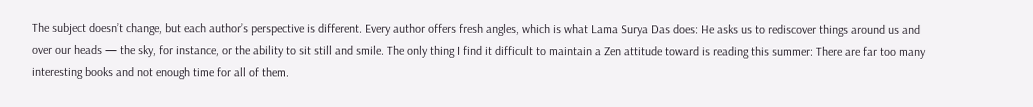The subject doesn’t change, but each author’s perspective is different. Every author offers fresh angles, which is what Lama Surya Das does: He asks us to rediscover things around us and over our heads — the sky, for instance, or the ability to sit still and smile. The only thing I find it difficult to maintain a Zen attitude toward is reading this summer: There are far too many interesting books and not enough time for all of them.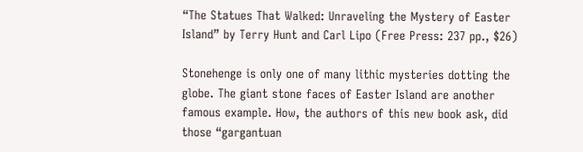“The Statues That Walked: Unraveling the Mystery of Easter Island” by Terry Hunt and Carl Lipo (Free Press: 237 pp., $26)

Stonehenge is only one of many lithic mysteries dotting the globe. The giant stone faces of Easter Island are another famous example. How, the authors of this new book ask, did those “gargantuan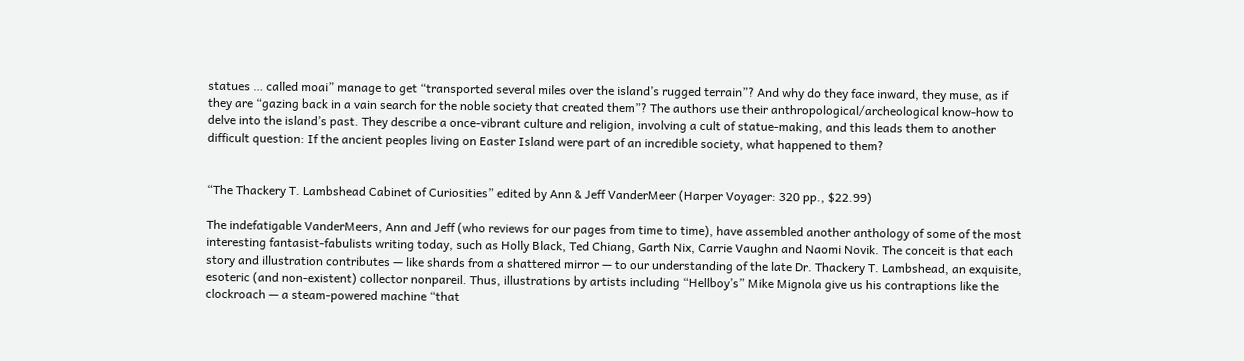statues … called moai” manage to get “transported several miles over the island’s rugged terrain”? And why do they face inward, they muse, as if they are “gazing back in a vain search for the noble society that created them”? The authors use their anthropological/archeological know-how to delve into the island’s past. They describe a once-vibrant culture and religion, involving a cult of statue-making, and this leads them to another difficult question: If the ancient peoples living on Easter Island were part of an incredible society, what happened to them?


“The Thackery T. Lambshead Cabinet of Curiosities” edited by Ann & Jeff VanderMeer (Harper Voyager: 320 pp., $22.99)

The indefatigable VanderMeers, Ann and Jeff (who reviews for our pages from time to time), have assembled another anthology of some of the most interesting fantasist-fabulists writing today, such as Holly Black, Ted Chiang, Garth Nix, Carrie Vaughn and Naomi Novik. The conceit is that each story and illustration contributes — like shards from a shattered mirror — to our understanding of the late Dr. Thackery T. Lambshead, an exquisite, esoteric (and non-existent) collector nonpareil. Thus, illustrations by artists including “Hellboy’s” Mike Mignola give us his contraptions like the clockroach — a steam-powered machine “that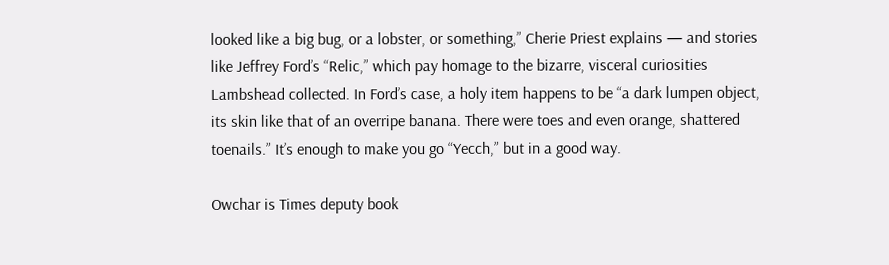looked like a big bug, or a lobster, or something,” Cherie Priest explains — and stories like Jeffrey Ford’s “Relic,” which pay homage to the bizarre, visceral curiosities Lambshead collected. In Ford’s case, a holy item happens to be “a dark lumpen object, its skin like that of an overripe banana. There were toes and even orange, shattered toenails.” It’s enough to make you go “Yecch,” but in a good way.

Owchar is Times deputy book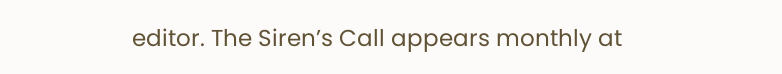editor. The Siren’s Call appears monthly at